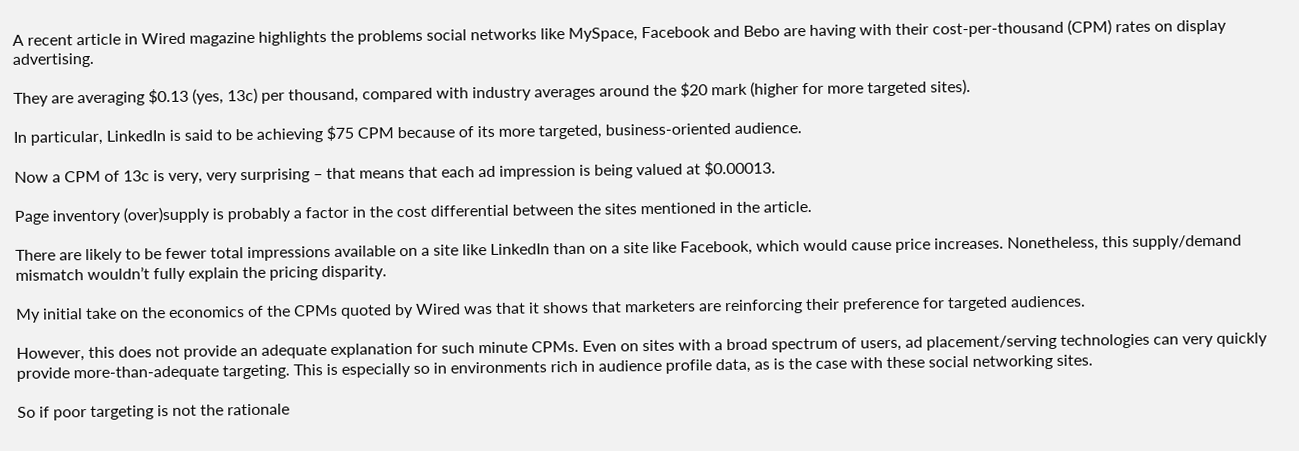A recent article in Wired magazine highlights the problems social networks like MySpace, Facebook and Bebo are having with their cost-per-thousand (CPM) rates on display advertising.

They are averaging $0.13 (yes, 13c) per thousand, compared with industry averages around the $20 mark (higher for more targeted sites).

In particular, LinkedIn is said to be achieving $75 CPM because of its more targeted, business-oriented audience.

Now a CPM of 13c is very, very surprising – that means that each ad impression is being valued at $0.00013.

Page inventory (over)supply is probably a factor in the cost differential between the sites mentioned in the article.

There are likely to be fewer total impressions available on a site like LinkedIn than on a site like Facebook, which would cause price increases. Nonetheless, this supply/demand mismatch wouldn’t fully explain the pricing disparity.

My initial take on the economics of the CPMs quoted by Wired was that it shows that marketers are reinforcing their preference for targeted audiences.

However, this does not provide an adequate explanation for such minute CPMs. Even on sites with a broad spectrum of users, ad placement/serving technologies can very quickly provide more-than-adequate targeting. This is especially so in environments rich in audience profile data, as is the case with these social networking sites.

So if poor targeting is not the rationale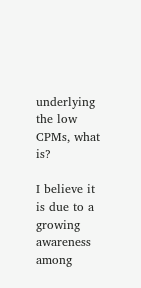underlying the low CPMs, what is?

I believe it is due to a growing awareness among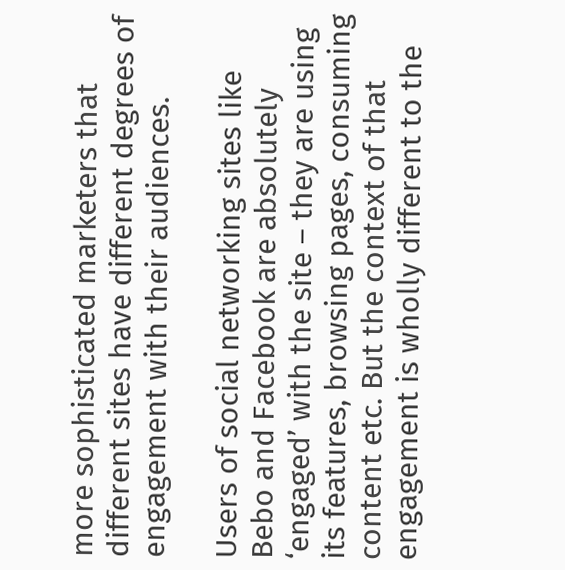more sophisticated marketers that different sites have different degrees of engagement with their audiences.

Users of social networking sites like Bebo and Facebook are absolutely ‘engaged’ with the site – they are using its features, browsing pages, consuming content etc. But the context of that engagement is wholly different to the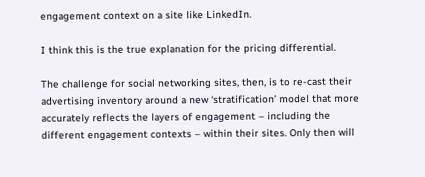engagement context on a site like LinkedIn.

I think this is the true explanation for the pricing differential.

The challenge for social networking sites, then, is to re-cast their advertising inventory around a new ‘stratification’ model that more accurately reflects the layers of engagement – including the different engagement contexts – within their sites. Only then will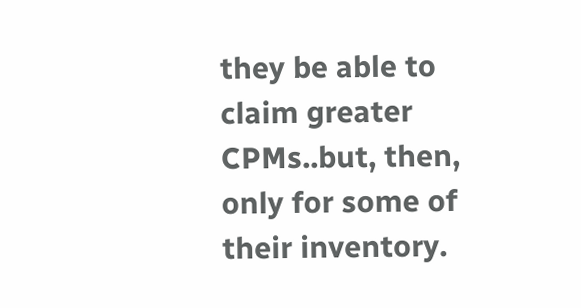they be able to claim greater CPMs..but, then, only for some of their inventory.